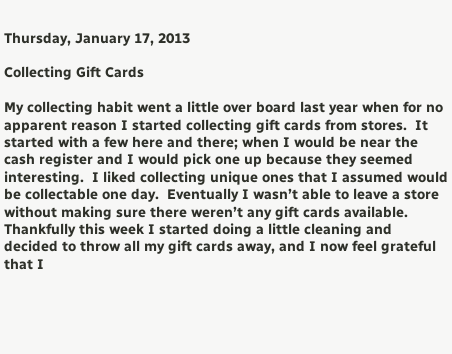Thursday, January 17, 2013

Collecting Gift Cards

My collecting habit went a little over board last year when for no apparent reason I started collecting gift cards from stores.  It started with a few here and there; when I would be near the cash register and I would pick one up because they seemed interesting.  I liked collecting unique ones that I assumed would be collectable one day.  Eventually I wasn’t able to leave a store without making sure there weren’t any gift cards available.  Thankfully this week I started doing a little cleaning and decided to throw all my gift cards away, and I now feel grateful that I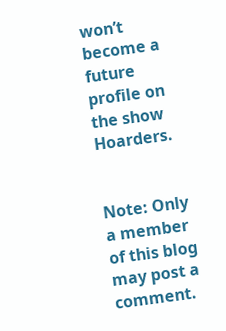won’t become a future profile on the show Hoarders.


Note: Only a member of this blog may post a comment.